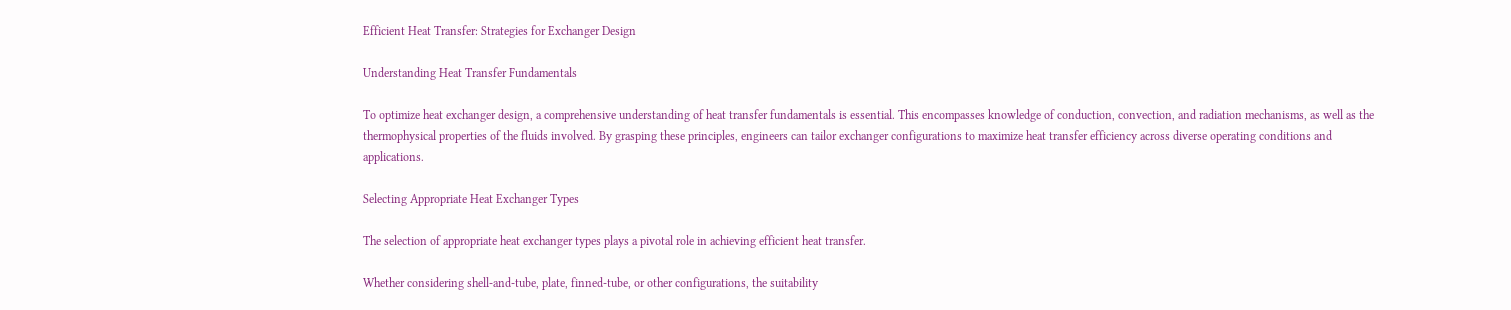Efficient Heat Transfer: Strategies for Exchanger Design

Understanding Heat Transfer Fundamentals

To optimize heat exchanger design, a comprehensive understanding of heat transfer fundamentals is essential. This encompasses knowledge of conduction, convection, and radiation mechanisms, as well as the thermophysical properties of the fluids involved. By grasping these principles, engineers can tailor exchanger configurations to maximize heat transfer efficiency across diverse operating conditions and applications.

Selecting Appropriate Heat Exchanger Types

The selection of appropriate heat exchanger types plays a pivotal role in achieving efficient heat transfer.

Whether considering shell-and-tube, plate, finned-tube, or other configurations, the suitability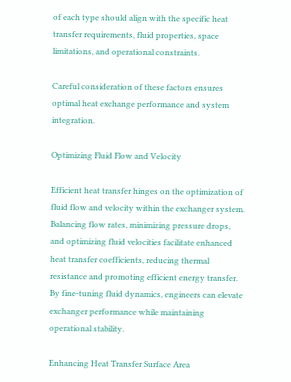of each type should align with the specific heat transfer requirements, fluid properties, space limitations, and operational constraints.

Careful consideration of these factors ensures optimal heat exchange performance and system integration.

Optimizing Fluid Flow and Velocity

Efficient heat transfer hinges on the optimization of fluid flow and velocity within the exchanger system. Balancing flow rates, minimizing pressure drops, and optimizing fluid velocities facilitate enhanced heat transfer coefficients, reducing thermal resistance and promoting efficient energy transfer. By fine-tuning fluid dynamics, engineers can elevate exchanger performance while maintaining operational stability.

Enhancing Heat Transfer Surface Area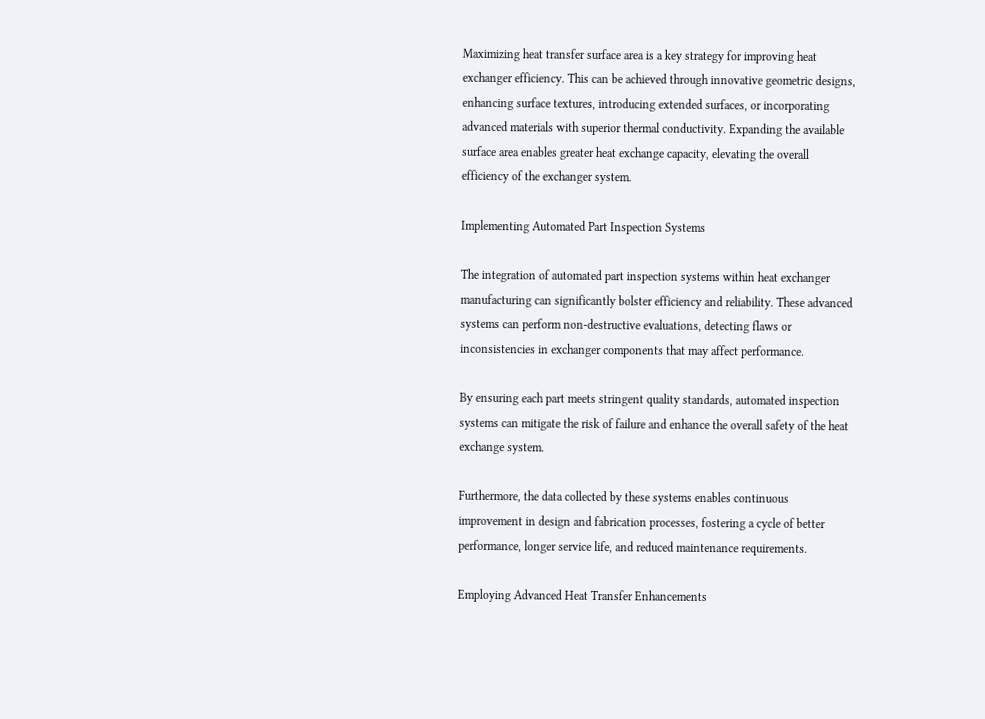Maximizing heat transfer surface area is a key strategy for improving heat exchanger efficiency. This can be achieved through innovative geometric designs, enhancing surface textures, introducing extended surfaces, or incorporating advanced materials with superior thermal conductivity. Expanding the available surface area enables greater heat exchange capacity, elevating the overall efficiency of the exchanger system.

Implementing Automated Part Inspection Systems

The integration of automated part inspection systems within heat exchanger manufacturing can significantly bolster efficiency and reliability. These advanced systems can perform non-destructive evaluations, detecting flaws or inconsistencies in exchanger components that may affect performance.

By ensuring each part meets stringent quality standards, automated inspection systems can mitigate the risk of failure and enhance the overall safety of the heat exchange system.

Furthermore, the data collected by these systems enables continuous improvement in design and fabrication processes, fostering a cycle of better performance, longer service life, and reduced maintenance requirements.

Employing Advanced Heat Transfer Enhancements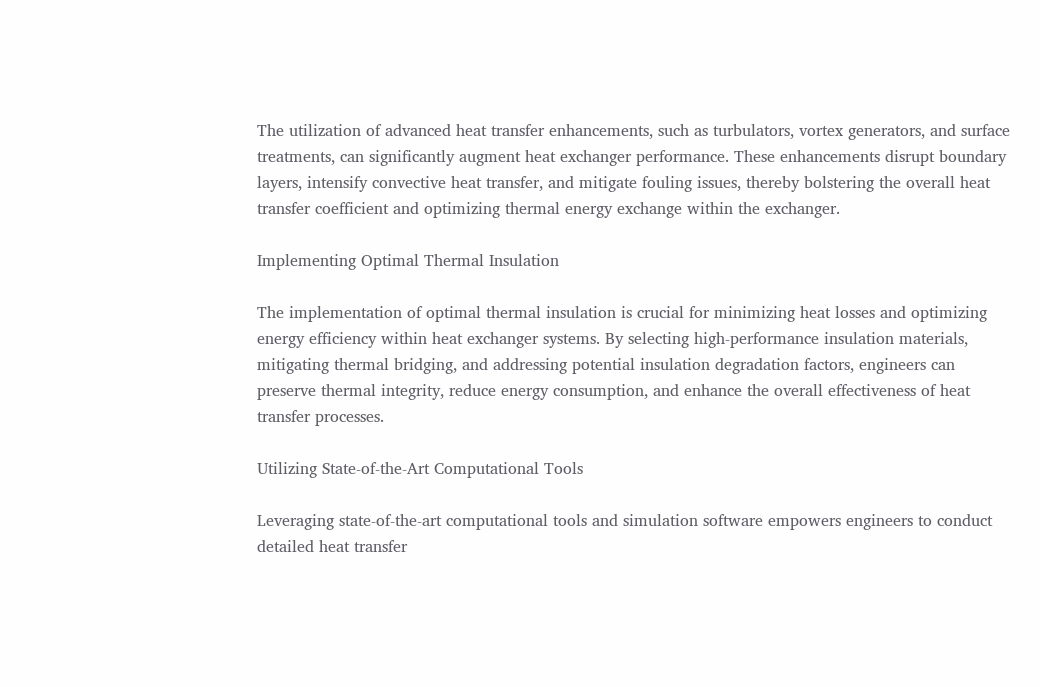The utilization of advanced heat transfer enhancements, such as turbulators, vortex generators, and surface treatments, can significantly augment heat exchanger performance. These enhancements disrupt boundary layers, intensify convective heat transfer, and mitigate fouling issues, thereby bolstering the overall heat transfer coefficient and optimizing thermal energy exchange within the exchanger.

Implementing Optimal Thermal Insulation

The implementation of optimal thermal insulation is crucial for minimizing heat losses and optimizing energy efficiency within heat exchanger systems. By selecting high-performance insulation materials, mitigating thermal bridging, and addressing potential insulation degradation factors, engineers can preserve thermal integrity, reduce energy consumption, and enhance the overall effectiveness of heat transfer processes.

Utilizing State-of-the-Art Computational Tools

Leveraging state-of-the-art computational tools and simulation software empowers engineers to conduct detailed heat transfer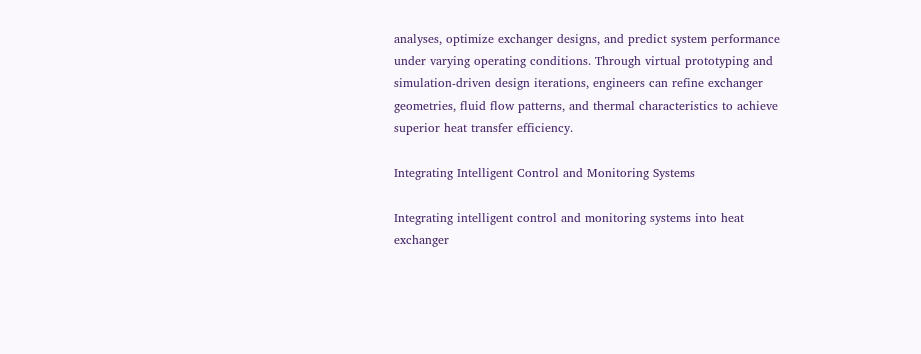analyses, optimize exchanger designs, and predict system performance under varying operating conditions. Through virtual prototyping and simulation-driven design iterations, engineers can refine exchanger geometries, fluid flow patterns, and thermal characteristics to achieve superior heat transfer efficiency.

Integrating Intelligent Control and Monitoring Systems

Integrating intelligent control and monitoring systems into heat exchanger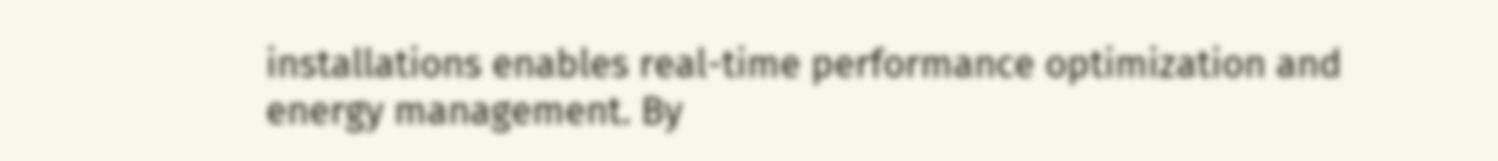installations enables real-time performance optimization and energy management. By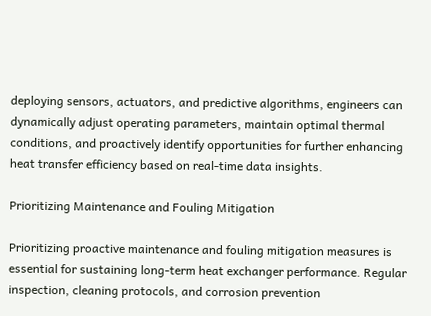deploying sensors, actuators, and predictive algorithms, engineers can dynamically adjust operating parameters, maintain optimal thermal conditions, and proactively identify opportunities for further enhancing heat transfer efficiency based on real-time data insights.

Prioritizing Maintenance and Fouling Mitigation

Prioritizing proactive maintenance and fouling mitigation measures is essential for sustaining long-term heat exchanger performance. Regular inspection, cleaning protocols, and corrosion prevention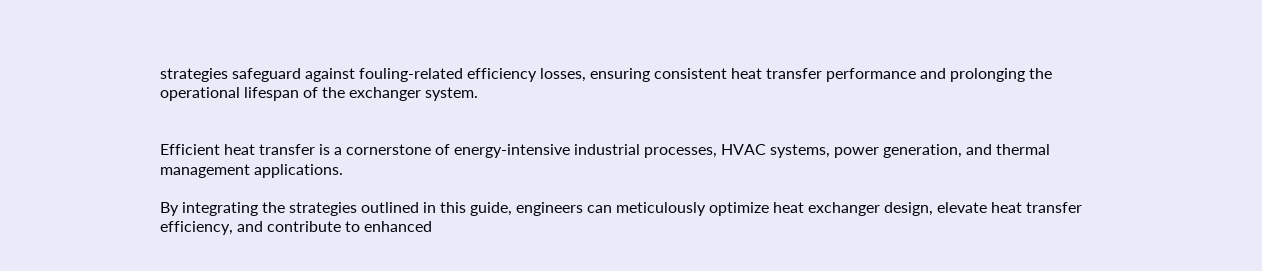strategies safeguard against fouling-related efficiency losses, ensuring consistent heat transfer performance and prolonging the operational lifespan of the exchanger system.


Efficient heat transfer is a cornerstone of energy-intensive industrial processes, HVAC systems, power generation, and thermal management applications.

By integrating the strategies outlined in this guide, engineers can meticulously optimize heat exchanger design, elevate heat transfer efficiency, and contribute to enhanced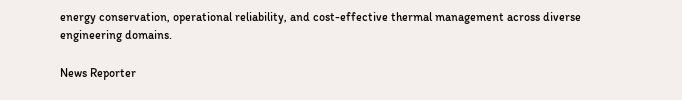energy conservation, operational reliability, and cost-effective thermal management across diverse engineering domains.

News Reporter